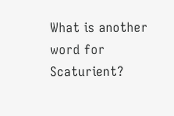What is another word for Scaturient?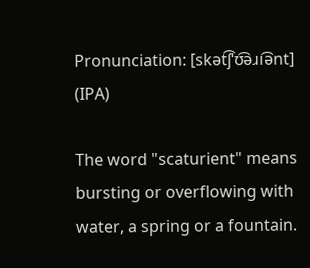Pronunciation: [skət͡ʃˈʊ͡əɹi͡ənt] (IPA)

The word "scaturient" means bursting or overflowing with water, a spring or a fountain.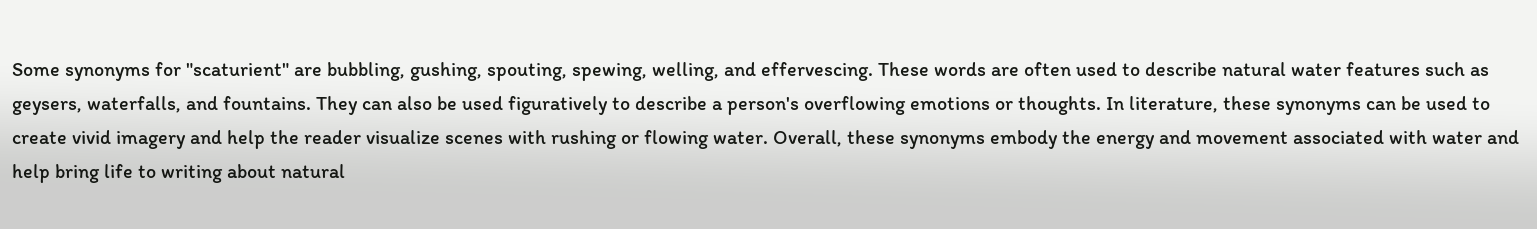Some synonyms for "scaturient" are bubbling, gushing, spouting, spewing, welling, and effervescing. These words are often used to describe natural water features such as geysers, waterfalls, and fountains. They can also be used figuratively to describe a person's overflowing emotions or thoughts. In literature, these synonyms can be used to create vivid imagery and help the reader visualize scenes with rushing or flowing water. Overall, these synonyms embody the energy and movement associated with water and help bring life to writing about natural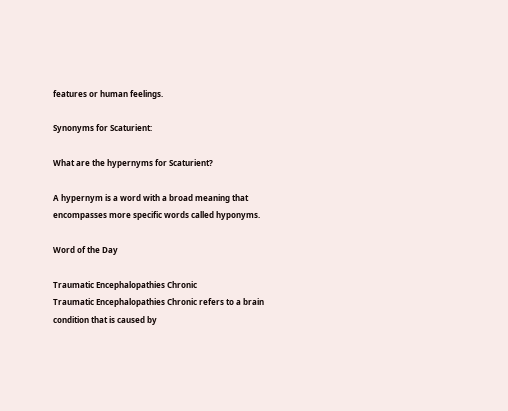features or human feelings.

Synonyms for Scaturient:

What are the hypernyms for Scaturient?

A hypernym is a word with a broad meaning that encompasses more specific words called hyponyms.

Word of the Day

Traumatic Encephalopathies Chronic
Traumatic Encephalopathies Chronic refers to a brain condition that is caused by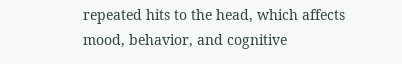repeated hits to the head, which affects mood, behavior, and cognitive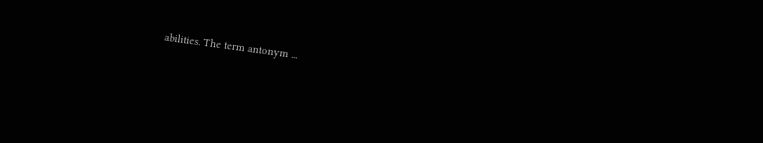abilities. The term antonym ...